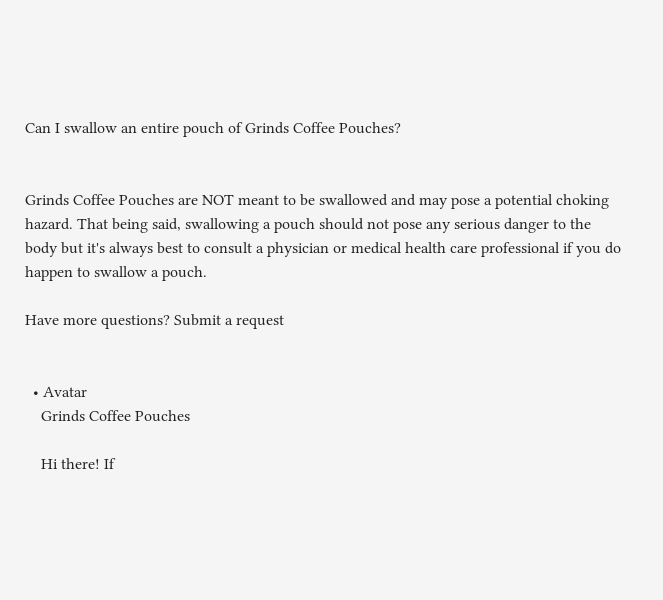Can I swallow an entire pouch of Grinds Coffee Pouches?


Grinds Coffee Pouches are NOT meant to be swallowed and may pose a potential choking hazard. That being said, swallowing a pouch should not pose any serious danger to the body but it's always best to consult a physician or medical health care professional if you do happen to swallow a pouch.

Have more questions? Submit a request


  • Avatar
    Grinds Coffee Pouches

    Hi there! If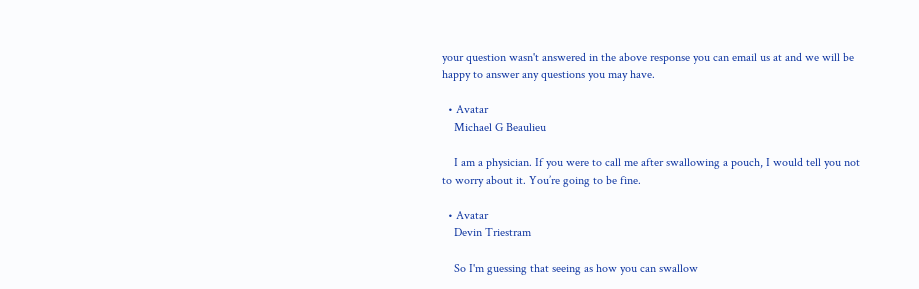your question wasn't answered in the above response you can email us at and we will be happy to answer any questions you may have.

  • Avatar
    Michael G Beaulieu

    I am a physician. If you were to call me after swallowing a pouch, I would tell you not to worry about it. You’re going to be fine.

  • Avatar
    Devin Triestram

    So I'm guessing that seeing as how you can swallow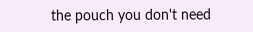the pouch you don't need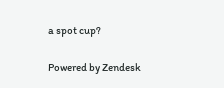a spot cup?

Powered by Zendesk